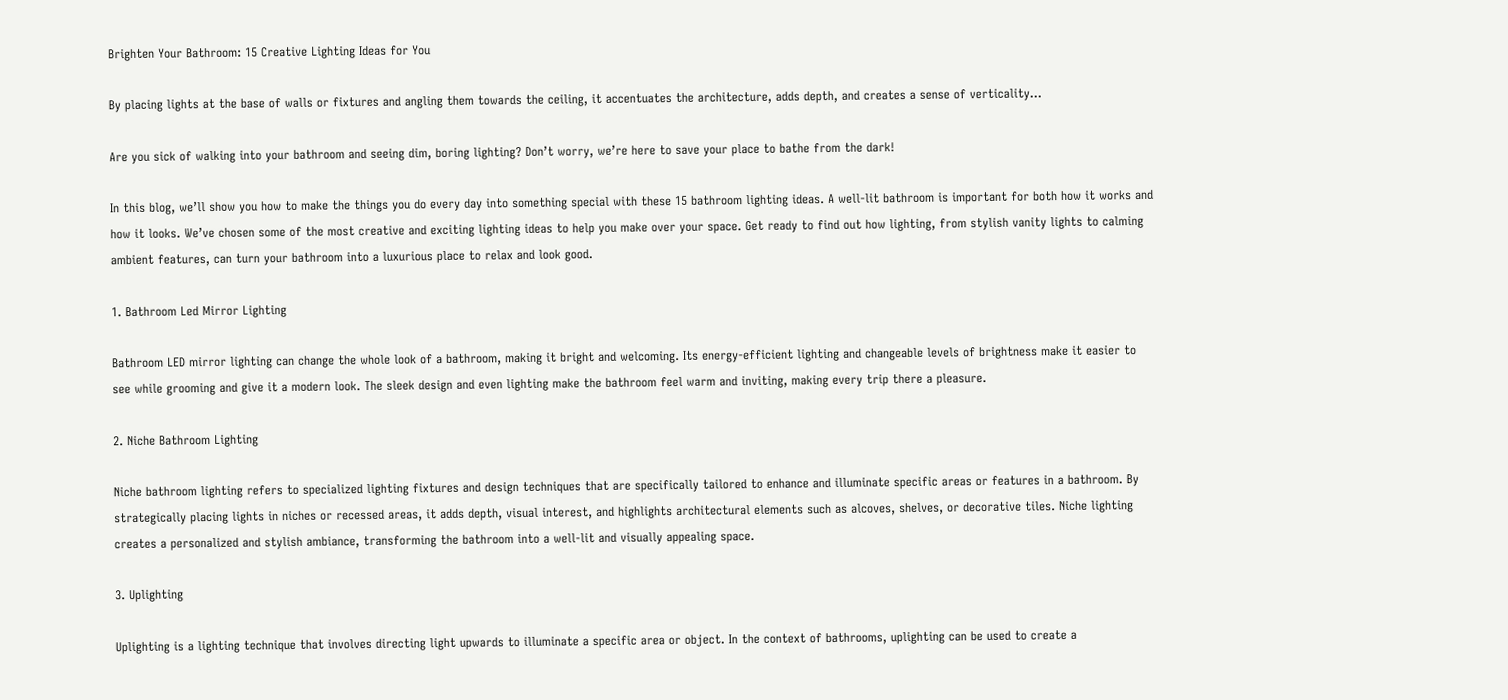Brighten Your Bathroom: 15 Creative Lighting Ideas for You

By placing lights at the base of walls or fixtures and angling them towards the ceiling, it accentuates the architecture, adds depth, and creates a sense of verticality…

Are you sick of walking into your bathroom and seeing dim, boring lighting? Don’t worry, we’re here to save your place to bathe from the dark!

In this blog, we’ll show you how to make the things you do every day into something special with these 15 bathroom lighting ideas. A well-lit bathroom is important for both how it works and how it looks. We’ve chosen some of the most creative and exciting lighting ideas to help you make over your space. Get ready to find out how lighting, from stylish vanity lights to calming ambient features, can turn your bathroom into a luxurious place to relax and look good.

1. Bathroom Led Mirror Lighting

Bathroom LED mirror lighting can change the whole look of a bathroom, making it bright and welcoming. Its energy-efficient lighting and changeable levels of brightness make it easier to see while grooming and give it a modern look. The sleek design and even lighting make the bathroom feel warm and inviting, making every trip there a pleasure.

2. Niche Bathroom Lighting

Niche bathroom lighting refers to specialized lighting fixtures and design techniques that are specifically tailored to enhance and illuminate specific areas or features in a bathroom. By strategically placing lights in niches or recessed areas, it adds depth, visual interest, and highlights architectural elements such as alcoves, shelves, or decorative tiles. Niche lighting creates a personalized and stylish ambiance, transforming the bathroom into a well-lit and visually appealing space.

3. Uplighting

Uplighting is a lighting technique that involves directing light upwards to illuminate a specific area or object. In the context of bathrooms, uplighting can be used to create a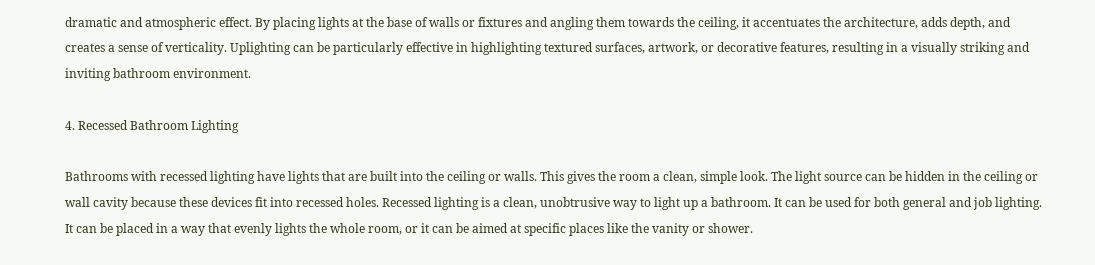dramatic and atmospheric effect. By placing lights at the base of walls or fixtures and angling them towards the ceiling, it accentuates the architecture, adds depth, and creates a sense of verticality. Uplighting can be particularly effective in highlighting textured surfaces, artwork, or decorative features, resulting in a visually striking and inviting bathroom environment.

4. Recessed Bathroom Lighting

Bathrooms with recessed lighting have lights that are built into the ceiling or walls. This gives the room a clean, simple look. The light source can be hidden in the ceiling or wall cavity because these devices fit into recessed holes. Recessed lighting is a clean, unobtrusive way to light up a bathroom. It can be used for both general and job lighting. It can be placed in a way that evenly lights the whole room, or it can be aimed at specific places like the vanity or shower.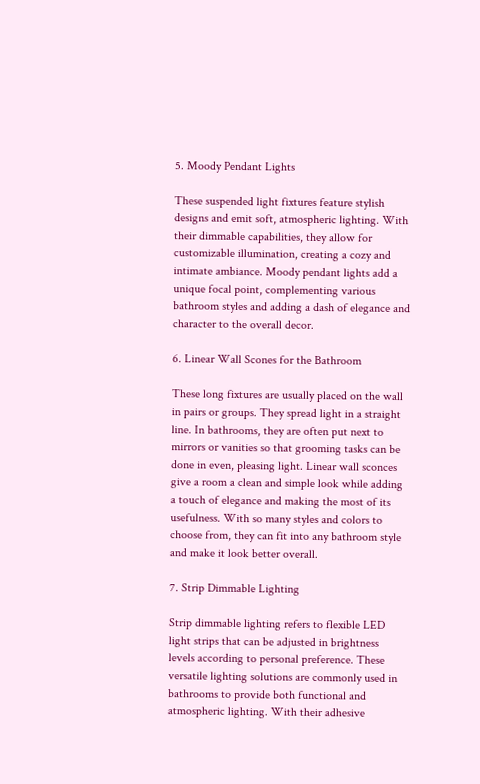5. Moody Pendant Lights

These suspended light fixtures feature stylish designs and emit soft, atmospheric lighting. With their dimmable capabilities, they allow for customizable illumination, creating a cozy and intimate ambiance. Moody pendant lights add a unique focal point, complementing various bathroom styles and adding a dash of elegance and character to the overall decor.

6. Linear Wall Scones for the Bathroom

These long fixtures are usually placed on the wall in pairs or groups. They spread light in a straight line. In bathrooms, they are often put next to mirrors or vanities so that grooming tasks can be done in even, pleasing light. Linear wall sconces give a room a clean and simple look while adding a touch of elegance and making the most of its usefulness. With so many styles and colors to choose from, they can fit into any bathroom style and make it look better overall.

7. Strip Dimmable Lighting

Strip dimmable lighting refers to flexible LED light strips that can be adjusted in brightness levels according to personal preference. These versatile lighting solutions are commonly used in bathrooms to provide both functional and atmospheric lighting. With their adhesive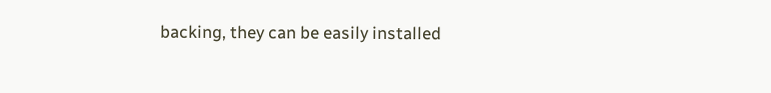backing, they can be easily installed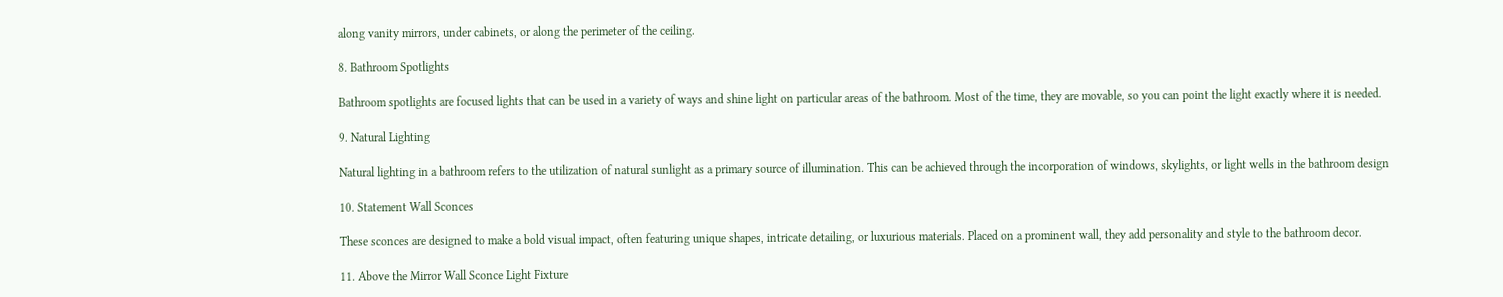along vanity mirrors, under cabinets, or along the perimeter of the ceiling.

8. Bathroom Spotlights

Bathroom spotlights are focused lights that can be used in a variety of ways and shine light on particular areas of the bathroom. Most of the time, they are movable, so you can point the light exactly where it is needed.

9. Natural Lighting

Natural lighting in a bathroom refers to the utilization of natural sunlight as a primary source of illumination. This can be achieved through the incorporation of windows, skylights, or light wells in the bathroom design

10. Statement Wall Sconces

These sconces are designed to make a bold visual impact, often featuring unique shapes, intricate detailing, or luxurious materials. Placed on a prominent wall, they add personality and style to the bathroom decor.

11. Above the Mirror Wall Sconce Light Fixture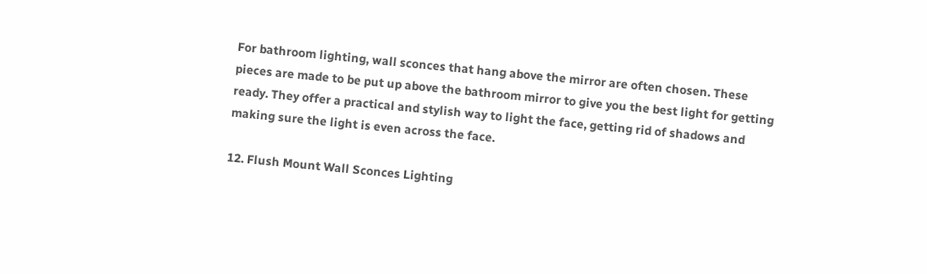For bathroom lighting, wall sconces that hang above the mirror are often chosen. These pieces are made to be put up above the bathroom mirror to give you the best light for getting ready. They offer a practical and stylish way to light the face, getting rid of shadows and making sure the light is even across the face.

12. Flush Mount Wall Sconces Lighting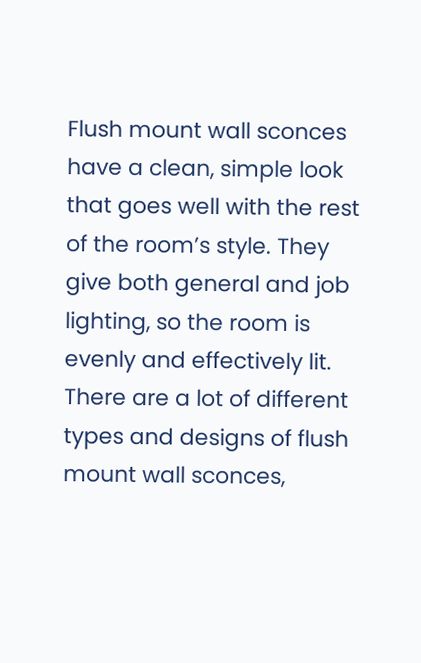Flush mount wall sconces have a clean, simple look that goes well with the rest of the room’s style. They give both general and job lighting, so the room is evenly and effectively lit. There are a lot of different types and designs of flush mount wall sconces,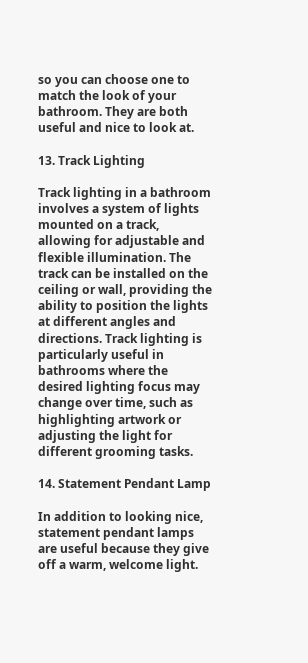so you can choose one to match the look of your bathroom. They are both useful and nice to look at.

13. Track Lighting

Track lighting in a bathroom involves a system of lights mounted on a track, allowing for adjustable and flexible illumination. The track can be installed on the ceiling or wall, providing the ability to position the lights at different angles and directions. Track lighting is particularly useful in bathrooms where the desired lighting focus may change over time, such as highlighting artwork or adjusting the light for different grooming tasks.

14. Statement Pendant Lamp

In addition to looking nice, statement pendant lamps are useful because they give off a warm, welcome light.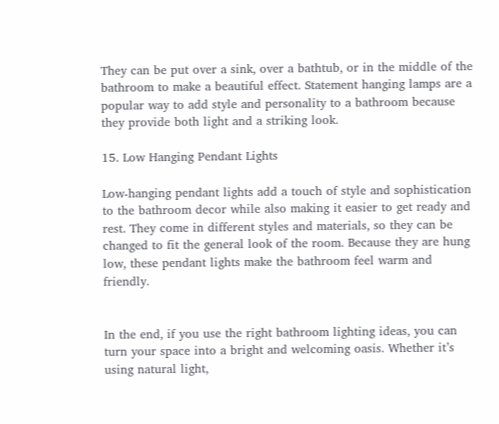They can be put over a sink, over a bathtub, or in the middle of the bathroom to make a beautiful effect. Statement hanging lamps are a popular way to add style and personality to a bathroom because they provide both light and a striking look.

15. Low Hanging Pendant Lights

Low-hanging pendant lights add a touch of style and sophistication to the bathroom decor while also making it easier to get ready and rest. They come in different styles and materials, so they can be changed to fit the general look of the room. Because they are hung low, these pendant lights make the bathroom feel warm and friendly.


In the end, if you use the right bathroom lighting ideas, you can turn your space into a bright and welcoming oasis. Whether it’s using natural light,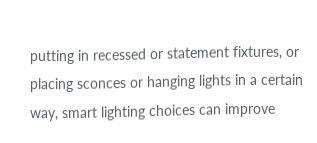putting in recessed or statement fixtures, or placing sconces or hanging lights in a certain way, smart lighting choices can improve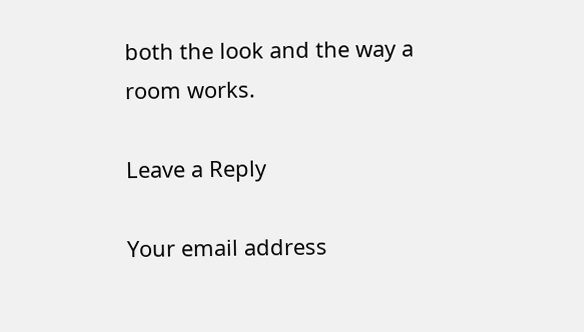both the look and the way a room works.

Leave a Reply

Your email address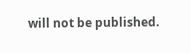will not be published.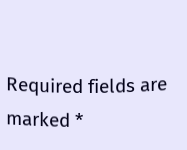Required fields are marked *